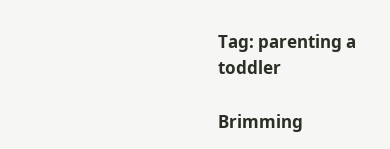Tag: parenting a toddler

Brimming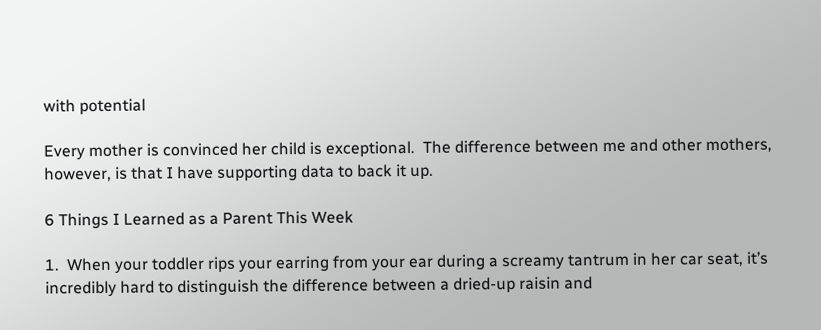with potential

Every mother is convinced her child is exceptional.  The difference between me and other mothers, however, is that I have supporting data to back it up.

6 Things I Learned as a Parent This Week

1.  When your toddler rips your earring from your ear during a screamy tantrum in her car seat, it’s incredibly hard to distinguish the difference between a dried-up raisin and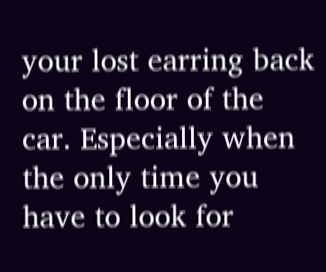your lost earring back on the floor of the car. Especially when the only time you have to look for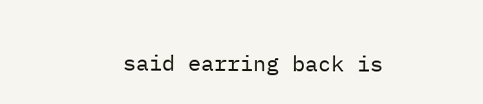said earring back is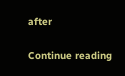after

Continue reading